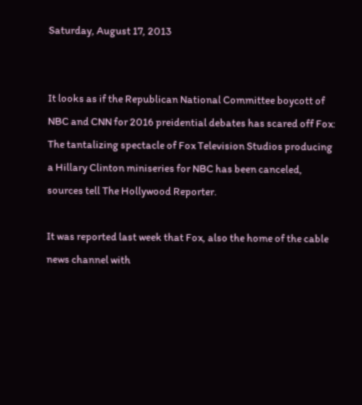Saturday, August 17, 2013


It looks as if the Republican National Committee boycott of NBC and CNN for 2016 preidential debates has scared off Fox:
The tantalizing spectacle of Fox Television Studios producing a Hillary Clinton miniseries for NBC has been canceled, sources tell The Hollywood Reporter.

It was reported last week that Fox, also the home of the cable news channel with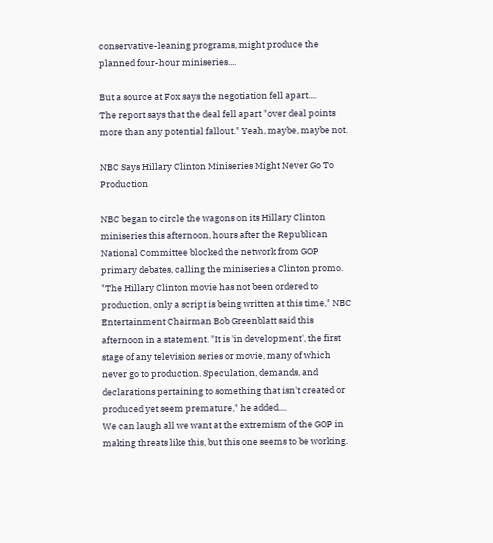conservative-leaning programs, might produce the planned four-hour miniseries....

But a source at Fox says the negotiation fell apart....
The report says that the deal fell apart "over deal points more than any potential fallout." Yeah, maybe, maybe not.

NBC Says Hillary Clinton Miniseries Might Never Go To Production

NBC began to circle the wagons on its Hillary Clinton miniseries this afternoon, hours after the Republican National Committee blocked the network from GOP primary debates, calling the miniseries a Clinton promo. "The Hillary Clinton movie has not been ordered to production, only a script is being written at this time," NBC Entertainment Chairman Bob Greenblatt said this afternoon in a statement. "It is 'in development', the first stage of any television series or movie, many of which never go to production. Speculation, demands, and declarations pertaining to something that isn't created or produced yet seem premature," he added....
We can laugh all we want at the extremism of the GOP in making threats like this, but this one seems to be working.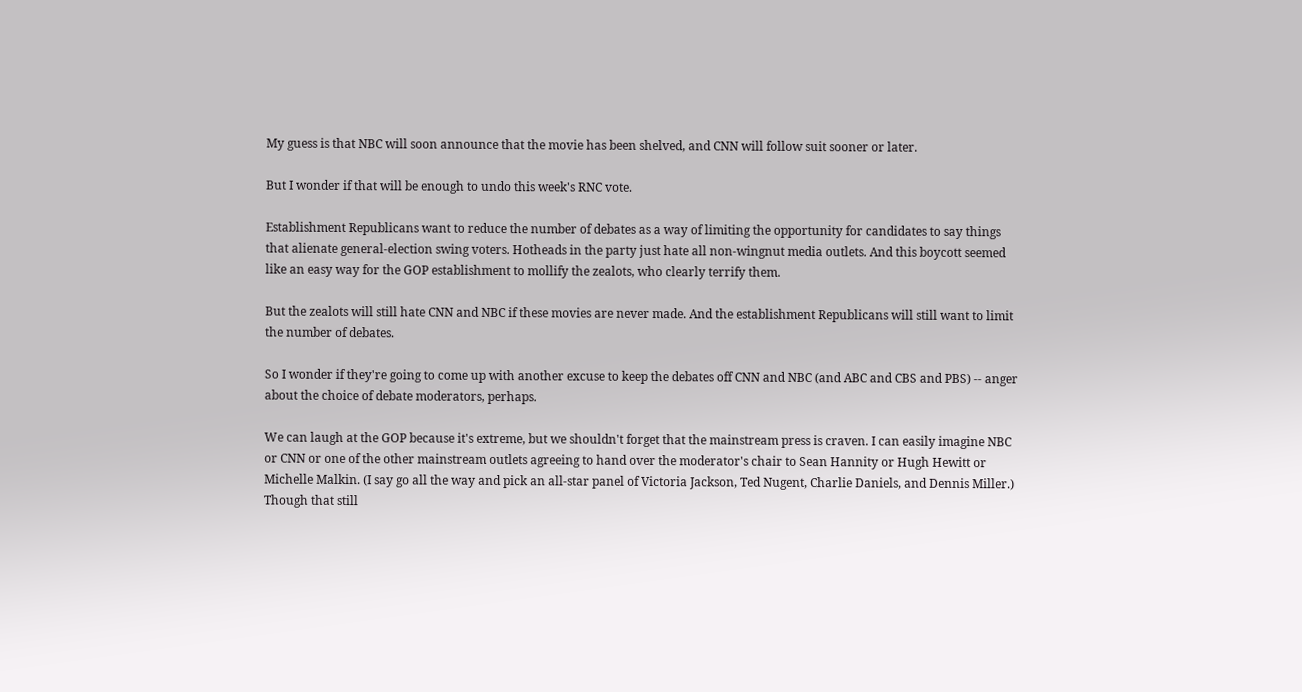My guess is that NBC will soon announce that the movie has been shelved, and CNN will follow suit sooner or later.

But I wonder if that will be enough to undo this week's RNC vote.

Establishment Republicans want to reduce the number of debates as a way of limiting the opportunity for candidates to say things that alienate general-election swing voters. Hotheads in the party just hate all non-wingnut media outlets. And this boycott seemed like an easy way for the GOP establishment to mollify the zealots, who clearly terrify them.

But the zealots will still hate CNN and NBC if these movies are never made. And the establishment Republicans will still want to limit the number of debates.

So I wonder if they're going to come up with another excuse to keep the debates off CNN and NBC (and ABC and CBS and PBS) -- anger about the choice of debate moderators, perhaps.

We can laugh at the GOP because it's extreme, but we shouldn't forget that the mainstream press is craven. I can easily imagine NBC or CNN or one of the other mainstream outlets agreeing to hand over the moderator's chair to Sean Hannity or Hugh Hewitt or Michelle Malkin. (I say go all the way and pick an all-star panel of Victoria Jackson, Ted Nugent, Charlie Daniels, and Dennis Miller.) Though that still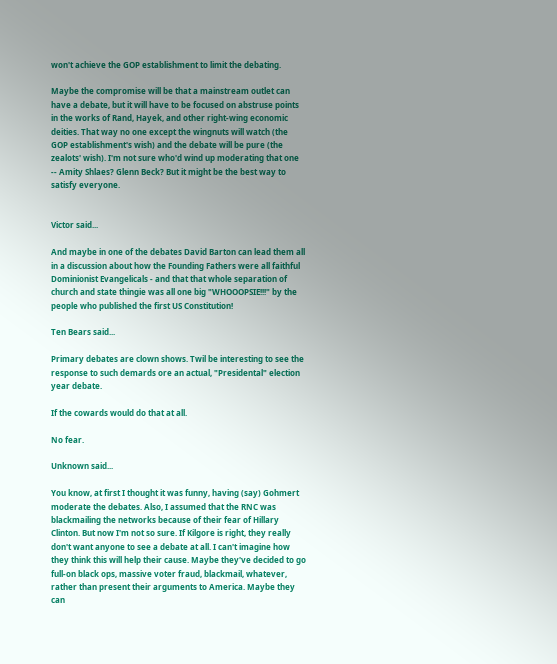won't achieve the GOP establishment to limit the debating.

Maybe the compromise will be that a mainstream outlet can have a debate, but it will have to be focused on abstruse points in the works of Rand, Hayek, and other right-wing economic deities. That way no one except the wingnuts will watch (the GOP establishment's wish) and the debate will be pure (the zealots' wish). I'm not sure who'd wind up moderating that one -- Amity Shlaes? Glenn Beck? But it might be the best way to satisfy everyone.


Victor said...

And maybe in one of the debates David Barton can lead them all in a discussion about how the Founding Fathers were all faithful Dominionist Evangelicals - and that that whole separation of church and state thingie was all one big "WHOOOPSIE!!!" by the people who published the first US Constitution!

Ten Bears said...

Primary debates are clown shows. Twil be interesting to see the response to such demards ore an actual, "Presidental" election year debate.

If the cowards would do that at all.

No fear.

Unknown said...

You know, at first I thought it was funny, having (say) Gohmert moderate the debates. Also, I assumed that the RNC was blackmailing the networks because of their fear of Hillary Clinton. But now I'm not so sure. If Kilgore is right, they really don't want anyone to see a debate at all. I can't imagine how they think this will help their cause. Maybe they've decided to go full-on black ops, massive voter fraud, blackmail, whatever, rather than present their arguments to America. Maybe they can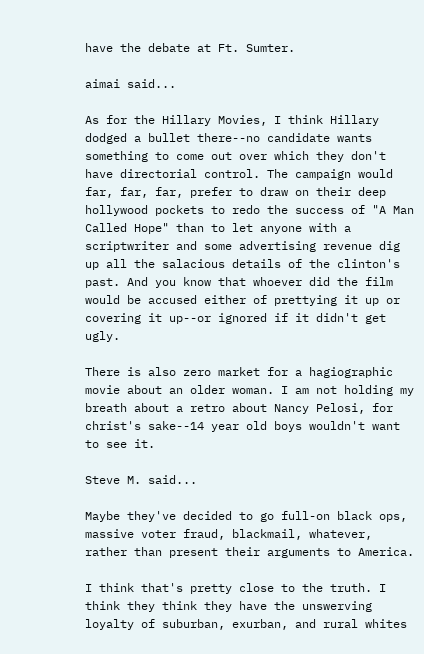have the debate at Ft. Sumter.

aimai said...

As for the Hillary Movies, I think Hillary dodged a bullet there--no candidate wants something to come out over which they don't have directorial control. The campaign would far, far, far, prefer to draw on their deep hollywood pockets to redo the success of "A Man Called Hope" than to let anyone with a scriptwriter and some advertising revenue dig up all the salacious details of the clinton's past. And you know that whoever did the film would be accused either of prettying it up or covering it up--or ignored if it didn't get ugly.

There is also zero market for a hagiographic movie about an older woman. I am not holding my breath about a retro about Nancy Pelosi, for christ's sake--14 year old boys wouldn't want to see it.

Steve M. said...

Maybe they've decided to go full-on black ops, massive voter fraud, blackmail, whatever, rather than present their arguments to America.

I think that's pretty close to the truth. I think they think they have the unswerving loyalty of suburban, exurban, and rural whites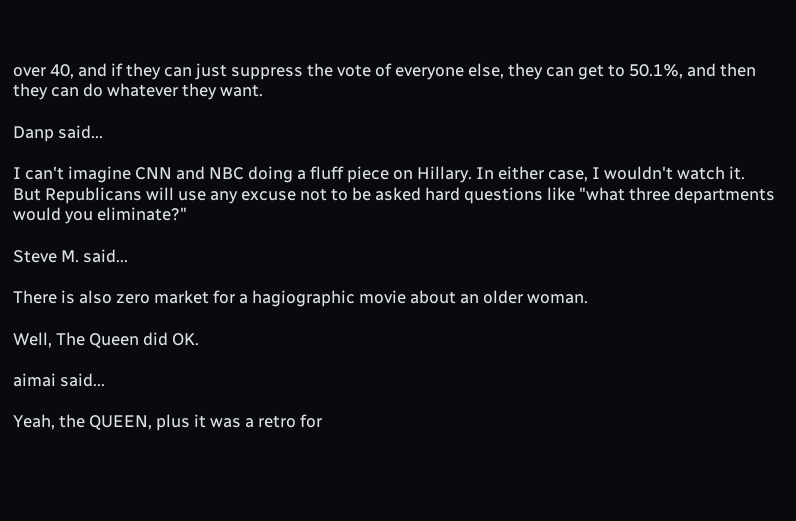over 40, and if they can just suppress the vote of everyone else, they can get to 50.1%, and then they can do whatever they want.

Danp said...

I can't imagine CNN and NBC doing a fluff piece on Hillary. In either case, I wouldn't watch it. But Republicans will use any excuse not to be asked hard questions like "what three departments would you eliminate?"

Steve M. said...

There is also zero market for a hagiographic movie about an older woman.

Well, The Queen did OK.

aimai said...

Yeah, the QUEEN, plus it was a retro for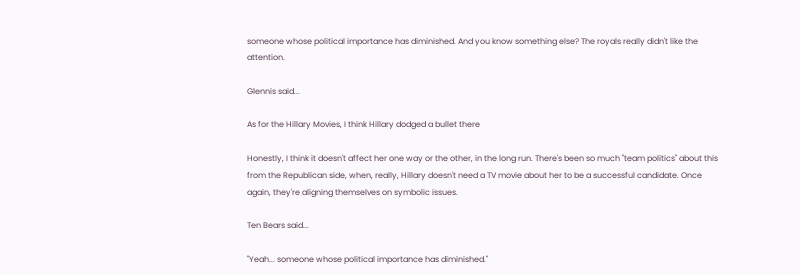someone whose political importance has diminished. And you know something else? The royals really didn't like the attention.

Glennis said...

As for the Hillary Movies, I think Hillary dodged a bullet there

Honestly, I think it doesn't affect her one way or the other, in the long run. There's been so much "team politics" about this from the Republican side, when, really, Hillary doesn't need a TV movie about her to be a successful candidate. Once again, they're aligning themselves on symbolic issues.

Ten Bears said...

"Yeah... someone whose political importance has diminished."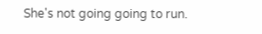She's not going going to run.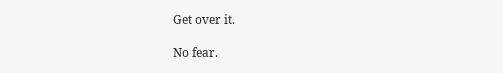Get over it.

No fear.